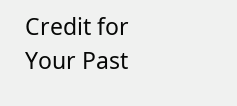Credit for Your Past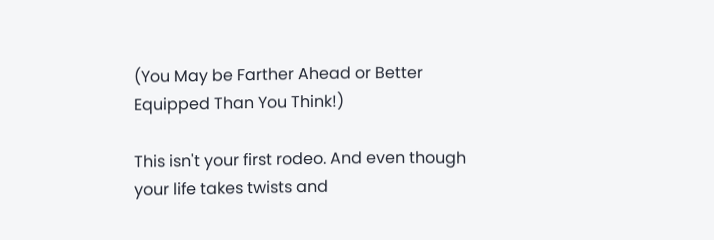(You May be Farther Ahead or Better Equipped Than You Think!)

This isn't your first rodeo. And even though your life takes twists and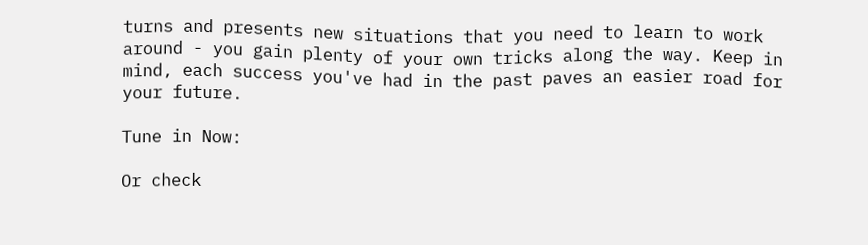turns and presents new situations that you need to learn to work around - you gain plenty of your own tricks along the way. Keep in mind, each success you've had in the past paves an easier road for your future.

Tune in Now:

Or check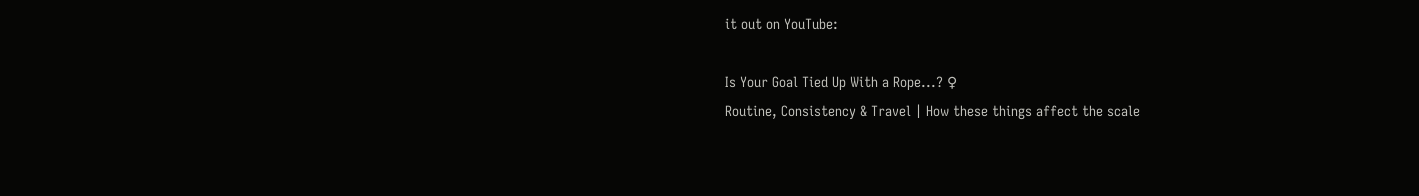it out on YouTube:

Is Your Goal Tied Up With a Rope...? ♀
Routine, Consistency & Travel | How these things affect the scale